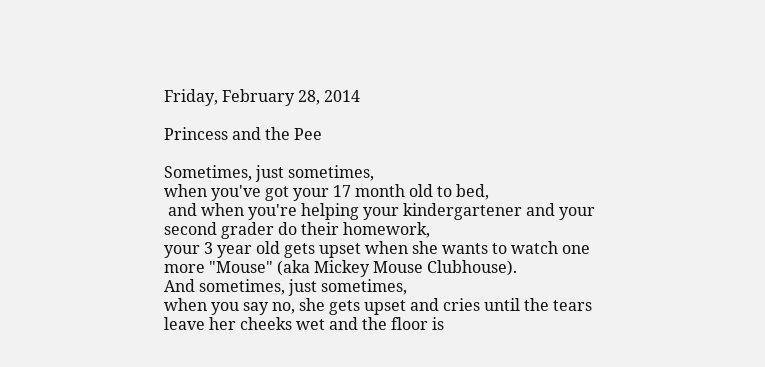Friday, February 28, 2014

Princess and the Pee

Sometimes, just sometimes,
when you've got your 17 month old to bed,
 and when you're helping your kindergartener and your second grader do their homework,
your 3 year old gets upset when she wants to watch one more "Mouse" (aka Mickey Mouse Clubhouse).
And sometimes, just sometimes,
when you say no, she gets upset and cries until the tears leave her cheeks wet and the floor is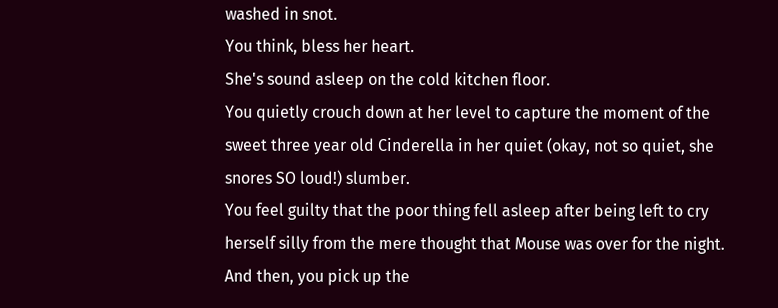washed in snot.
You think, bless her heart.
She's sound asleep on the cold kitchen floor.
You quietly crouch down at her level to capture the moment of the sweet three year old Cinderella in her quiet (okay, not so quiet, she snores SO loud!) slumber.
You feel guilty that the poor thing fell asleep after being left to cry herself silly from the mere thought that Mouse was over for the night.
And then, you pick up the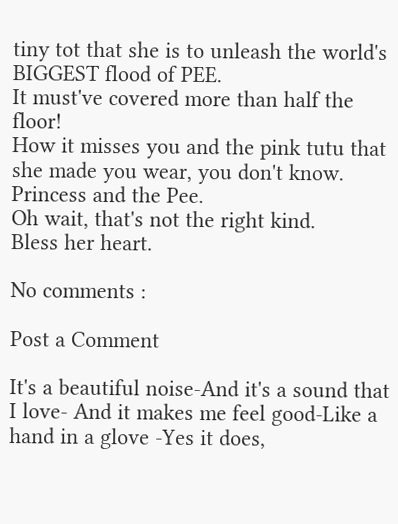tiny tot that she is to unleash the world's
BIGGEST flood of PEE.
It must've covered more than half the floor!
How it misses you and the pink tutu that she made you wear, you don't know.
Princess and the Pee.
Oh wait, that's not the right kind.
Bless her heart.

No comments :

Post a Comment

It's a beautiful noise-And it's a sound that I love- And it makes me feel good-Like a hand in a glove -Yes it does,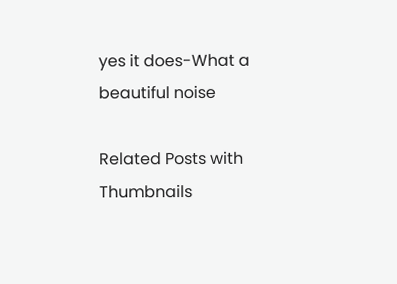yes it does-What a beautiful noise

Related Posts with Thumbnails